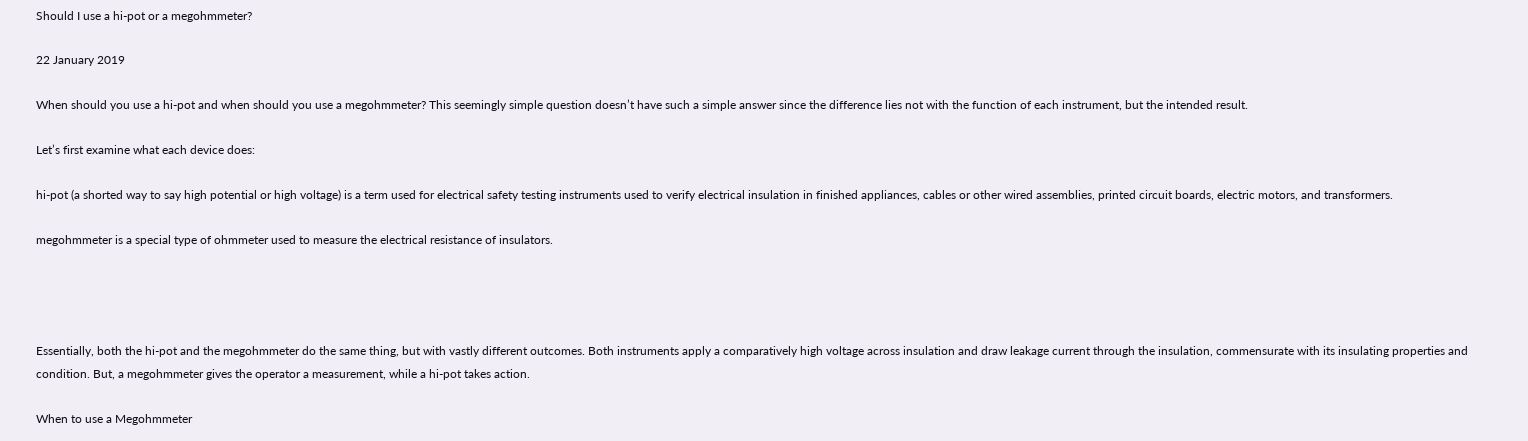Should I use a hi-pot or a megohmmeter?

22 January 2019

When should you use a hi-pot and when should you use a megohmmeter? This seemingly simple question doesn’t have such a simple answer since the difference lies not with the function of each instrument, but the intended result.

Let’s first examine what each device does:

hi-pot (a shorted way to say high potential or high voltage) is a term used for electrical safety testing instruments used to verify electrical insulation in finished appliances, cables or other wired assemblies, printed circuit boards, electric motors, and transformers.

megohmmeter is a special type of ohmmeter used to measure the electrical resistance of insulators.




Essentially, both the hi-pot and the megohmmeter do the same thing, but with vastly different outcomes. Both instruments apply a comparatively high voltage across insulation and draw leakage current through the insulation, commensurate with its insulating properties and condition. But, a megohmmeter gives the operator a measurement, while a hi-pot takes action.

When to use a Megohmmeter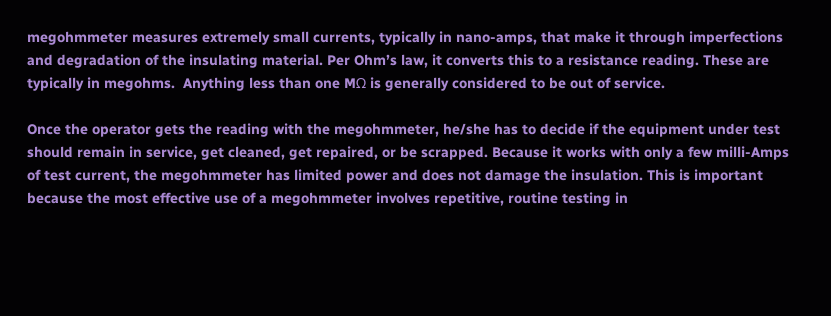megohmmeter measures extremely small currents, typically in nano-amps, that make it through imperfections and degradation of the insulating material. Per Ohm’s law, it converts this to a resistance reading. These are typically in megohms.  Anything less than one MΩ is generally considered to be out of service.

Once the operator gets the reading with the megohmmeter, he/she has to decide if the equipment under test should remain in service, get cleaned, get repaired, or be scrapped. Because it works with only a few milli-Amps of test current, the megohmmeter has limited power and does not damage the insulation. This is important because the most effective use of a megohmmeter involves repetitive, routine testing in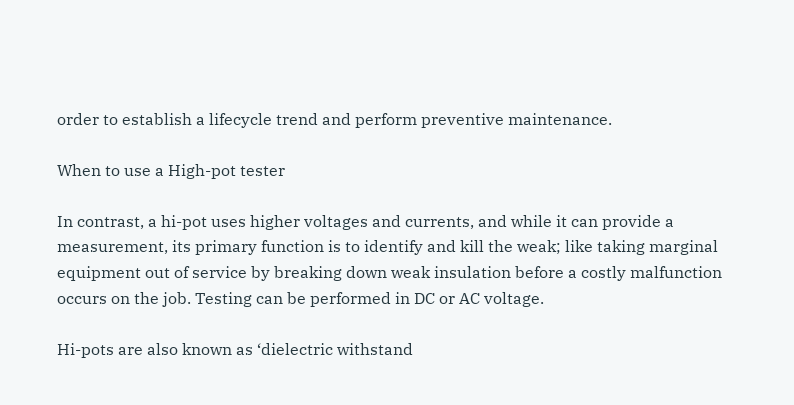order to establish a lifecycle trend and perform preventive maintenance.

When to use a High-pot tester

In contrast, a hi-pot uses higher voltages and currents, and while it can provide a measurement, its primary function is to identify and kill the weak; like taking marginal equipment out of service by breaking down weak insulation before a costly malfunction occurs on the job. Testing can be performed in DC or AC voltage.

Hi-pots are also known as ‘dielectric withstand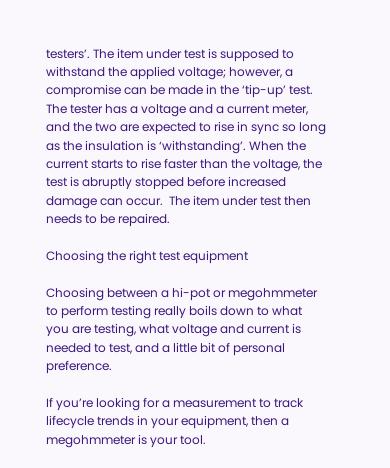testers’. The item under test is supposed to withstand the applied voltage; however, a compromise can be made in the ‘tip-up’ test. The tester has a voltage and a current meter, and the two are expected to rise in sync so long as the insulation is ‘withstanding’. When the current starts to rise faster than the voltage, the test is abruptly stopped before increased damage can occur.  The item under test then needs to be repaired.

Choosing the right test equipment

Choosing between a hi-pot or megohmmeter to perform testing really boils down to what you are testing, what voltage and current is needed to test, and a little bit of personal preference.

If you’re looking for a measurement to track lifecycle trends in your equipment, then a megohmmeter is your tool.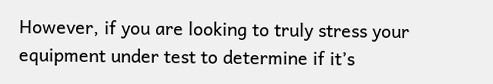However, if you are looking to truly stress your equipment under test to determine if it’s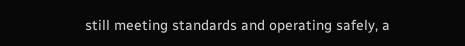still meeting standards and operating safely, a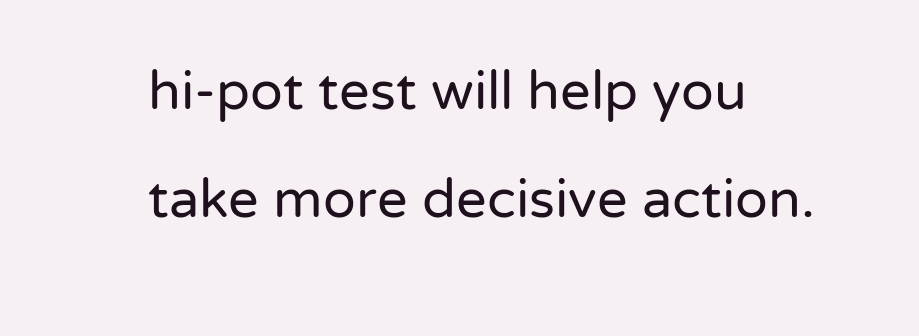hi-pot test will help you take more decisive action.